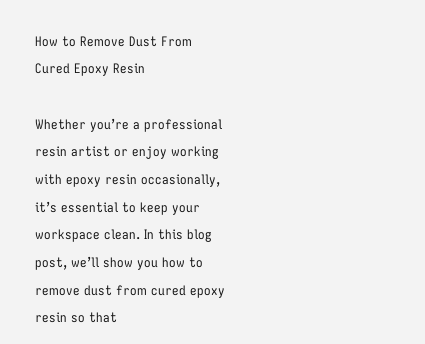How to Remove Dust From Cured Epoxy Resin

Whether you’re a professional resin artist or enjoy working with epoxy resin occasionally, it’s essential to keep your workspace clean. In this blog post, we’ll show you how to remove dust from cured epoxy resin so that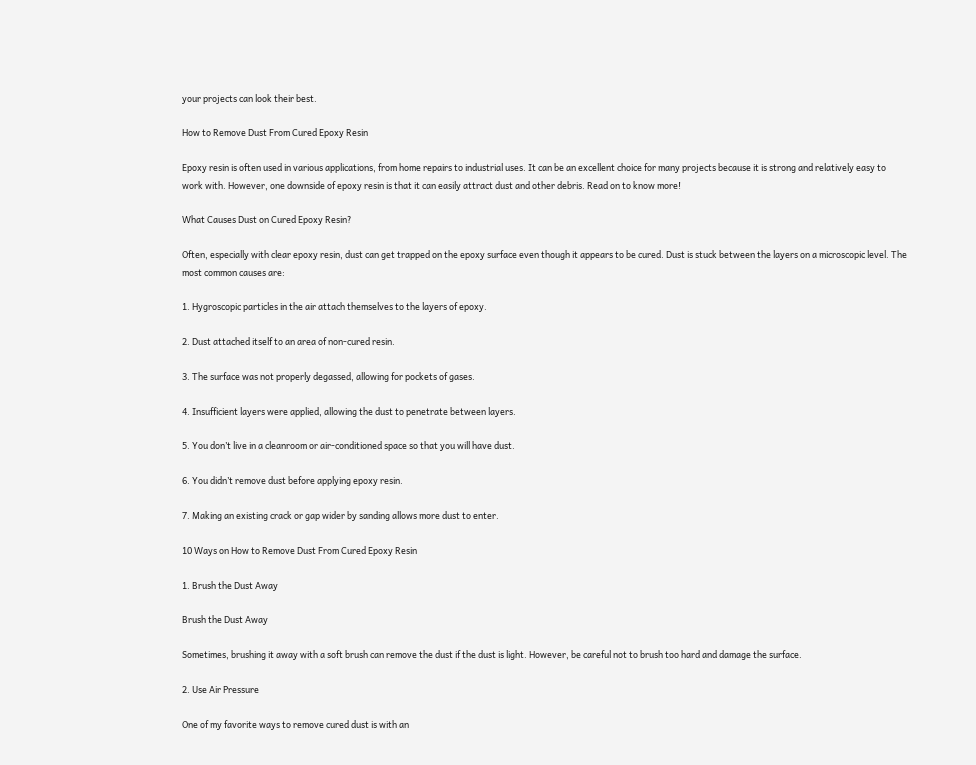your projects can look their best.

How to Remove Dust From Cured Epoxy Resin

Epoxy resin is often used in various applications, from home repairs to industrial uses. It can be an excellent choice for many projects because it is strong and relatively easy to work with. However, one downside of epoxy resin is that it can easily attract dust and other debris. Read on to know more!

What Causes Dust on Cured Epoxy Resin?

Often, especially with clear epoxy resin, dust can get trapped on the epoxy surface even though it appears to be cured. Dust is stuck between the layers on a microscopic level. The most common causes are:

1. Hygroscopic particles in the air attach themselves to the layers of epoxy.

2. Dust attached itself to an area of non-cured resin.

3. The surface was not properly degassed, allowing for pockets of gases.

4. Insufficient layers were applied, allowing the dust to penetrate between layers.

5. You don’t live in a cleanroom or air-conditioned space so that you will have dust.

6. You didn’t remove dust before applying epoxy resin.

7. Making an existing crack or gap wider by sanding allows more dust to enter.

10 Ways on How to Remove Dust From Cured Epoxy Resin

1. Brush the Dust Away

Brush the Dust Away

Sometimes, brushing it away with a soft brush can remove the dust if the dust is light. However, be careful not to brush too hard and damage the surface.

2. Use Air Pressure

One of my favorite ways to remove cured dust is with an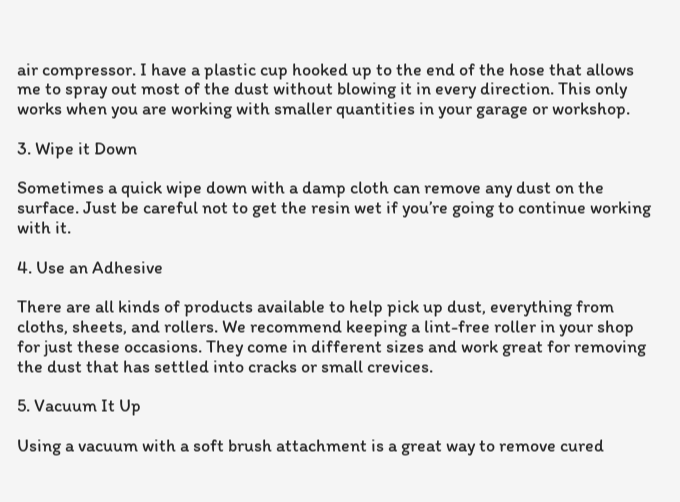air compressor. I have a plastic cup hooked up to the end of the hose that allows me to spray out most of the dust without blowing it in every direction. This only works when you are working with smaller quantities in your garage or workshop.

3. Wipe it Down

Sometimes a quick wipe down with a damp cloth can remove any dust on the surface. Just be careful not to get the resin wet if you’re going to continue working with it.

4. Use an Adhesive

There are all kinds of products available to help pick up dust, everything from cloths, sheets, and rollers. We recommend keeping a lint-free roller in your shop for just these occasions. They come in different sizes and work great for removing the dust that has settled into cracks or small crevices.

5. Vacuum It Up

Using a vacuum with a soft brush attachment is a great way to remove cured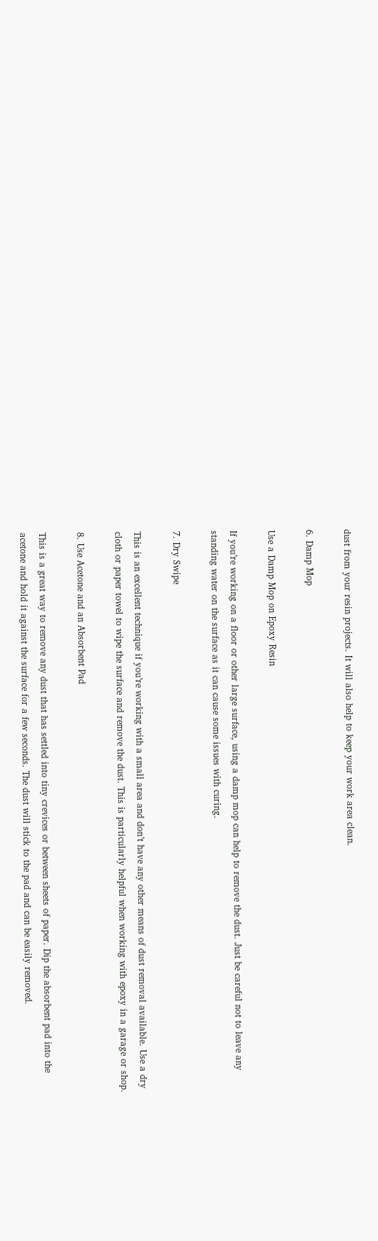dust from your resin projects. It will also help to keep your work area clean.

6. Damp Mop

Use a Damp Mop on Epoxy Resin

If you’re working on a floor or other large surface, using a damp mop can help to remove the dust. Just be careful not to leave any standing water on the surface as it can cause some issues with curing.

7. Dry Swipe

This is an excellent technique if you’re working with a small area and don’t have any other means of dust removal available. Use a dry cloth or paper towel to wipe the surface and remove the dust. This is particularly helpful when working with epoxy in a garage or shop.

8. Use Acetone and an Absorbent Pad

This is a great way to remove any dust that has settled into tiny crevices or between sheets of paper. Dip the absorbent pad into the acetone and hold it against the surface for a few seconds. The dust will stick to the pad and can be easily removed.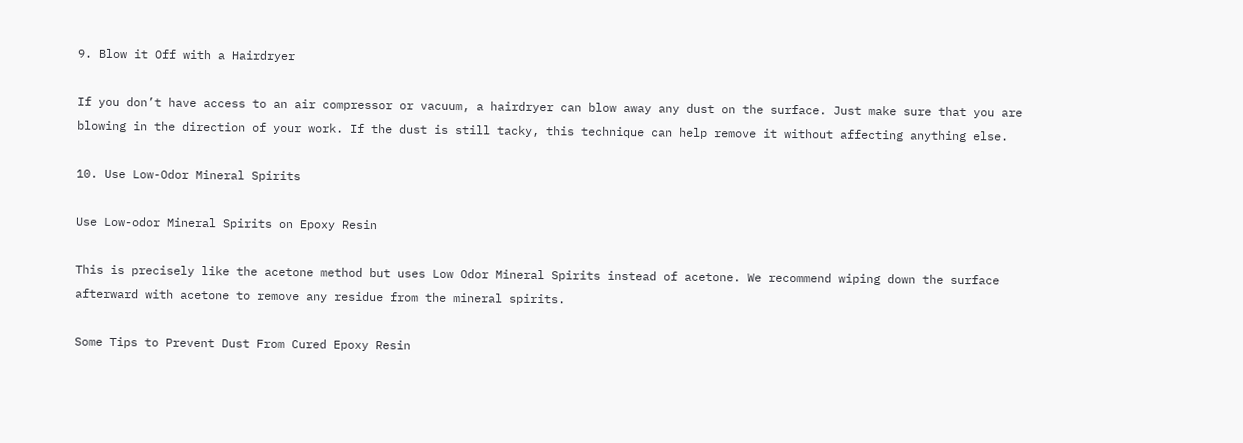9. Blow it Off with a Hairdryer

If you don’t have access to an air compressor or vacuum, a hairdryer can blow away any dust on the surface. Just make sure that you are blowing in the direction of your work. If the dust is still tacky, this technique can help remove it without affecting anything else.

10. Use Low-Odor Mineral Spirits

Use Low-odor Mineral Spirits on Epoxy Resin

This is precisely like the acetone method but uses Low Odor Mineral Spirits instead of acetone. We recommend wiping down the surface afterward with acetone to remove any residue from the mineral spirits.

Some Tips to Prevent Dust From Cured Epoxy Resin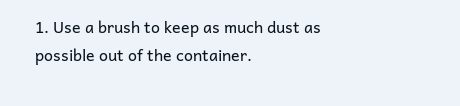1. Use a brush to keep as much dust as possible out of the container.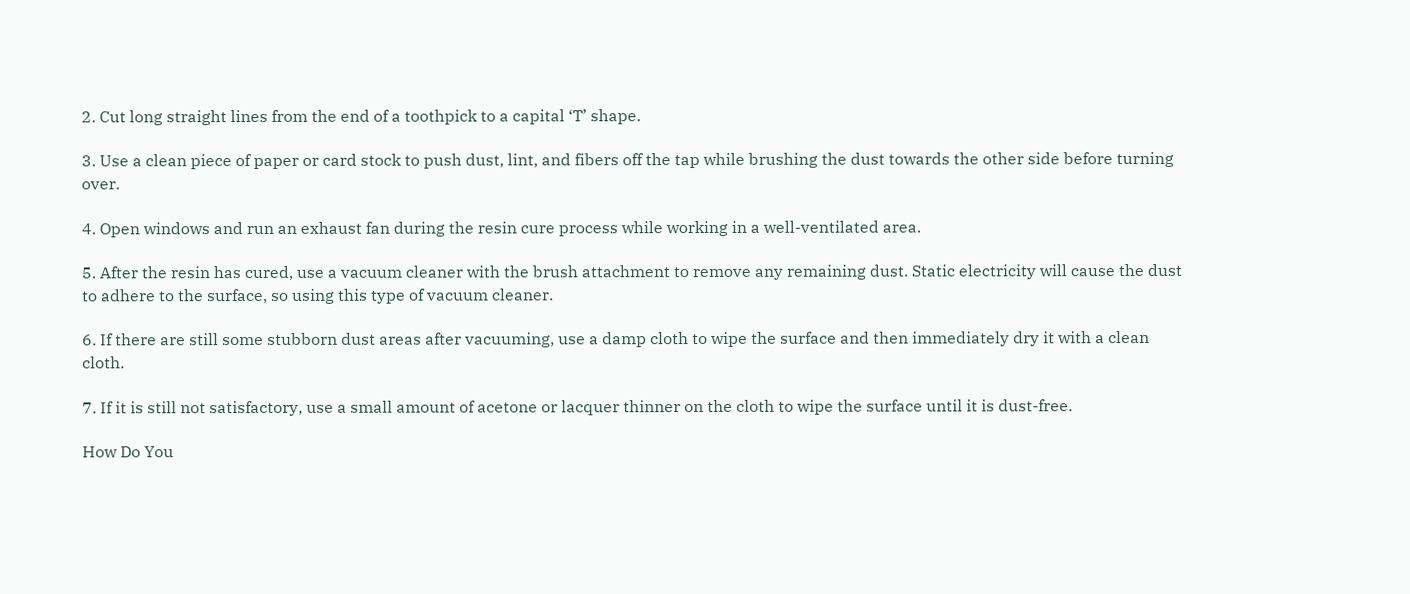2. Cut long straight lines from the end of a toothpick to a capital ‘T’ shape.

3. Use a clean piece of paper or card stock to push dust, lint, and fibers off the tap while brushing the dust towards the other side before turning over.

4. Open windows and run an exhaust fan during the resin cure process while working in a well-ventilated area.

5. After the resin has cured, use a vacuum cleaner with the brush attachment to remove any remaining dust. Static electricity will cause the dust to adhere to the surface, so using this type of vacuum cleaner.

6. If there are still some stubborn dust areas after vacuuming, use a damp cloth to wipe the surface and then immediately dry it with a clean cloth.

7. If it is still not satisfactory, use a small amount of acetone or lacquer thinner on the cloth to wipe the surface until it is dust-free.

How Do You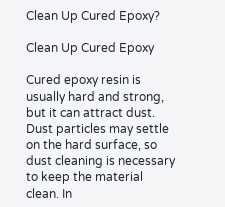Clean Up Cured Epoxy?

Clean Up Cured Epoxy

Cured epoxy resin is usually hard and strong, but it can attract dust. Dust particles may settle on the hard surface, so dust cleaning is necessary to keep the material clean. In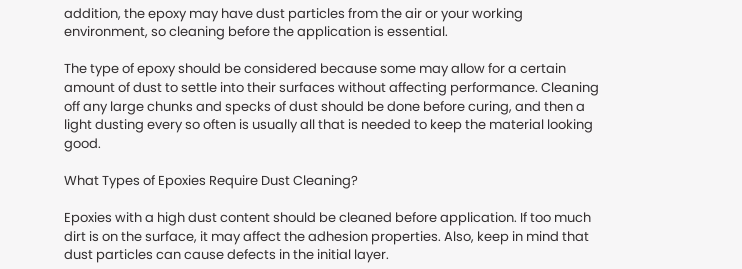addition, the epoxy may have dust particles from the air or your working environment, so cleaning before the application is essential.

The type of epoxy should be considered because some may allow for a certain amount of dust to settle into their surfaces without affecting performance. Cleaning off any large chunks and specks of dust should be done before curing, and then a light dusting every so often is usually all that is needed to keep the material looking good.

What Types of Epoxies Require Dust Cleaning?

Epoxies with a high dust content should be cleaned before application. If too much dirt is on the surface, it may affect the adhesion properties. Also, keep in mind that dust particles can cause defects in the initial layer.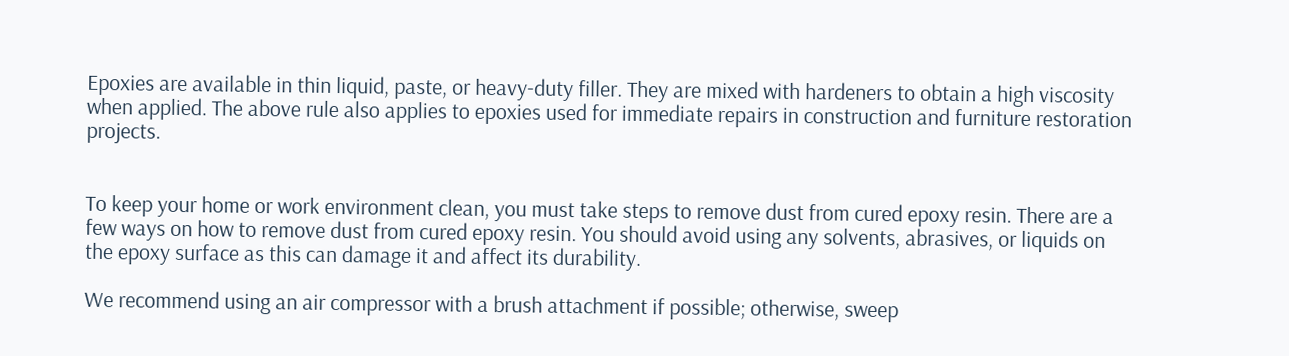Epoxies are available in thin liquid, paste, or heavy-duty filler. They are mixed with hardeners to obtain a high viscosity when applied. The above rule also applies to epoxies used for immediate repairs in construction and furniture restoration projects.


To keep your home or work environment clean, you must take steps to remove dust from cured epoxy resin. There are a few ways on how to remove dust from cured epoxy resin. You should avoid using any solvents, abrasives, or liquids on the epoxy surface as this can damage it and affect its durability.

We recommend using an air compressor with a brush attachment if possible; otherwise, sweep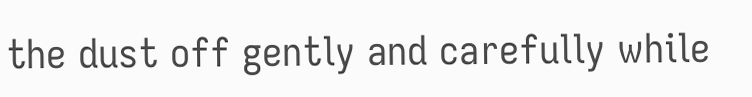the dust off gently and carefully while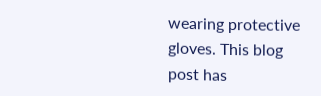wearing protective gloves. This blog post has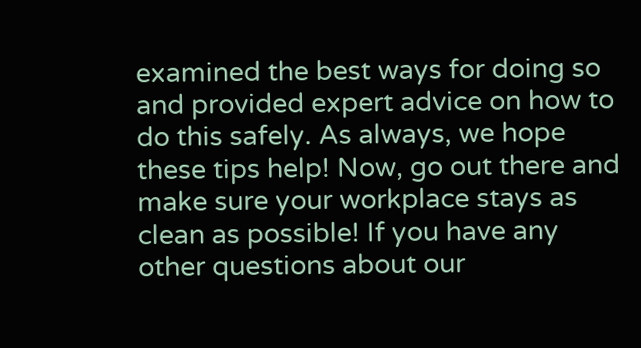examined the best ways for doing so and provided expert advice on how to do this safely. As always, we hope these tips help! Now, go out there and make sure your workplace stays as clean as possible! If you have any other questions about our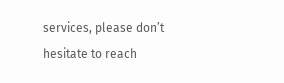services, please don’t hesitate to reach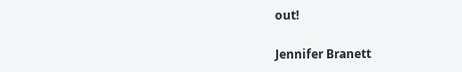out!

Jennifer Branett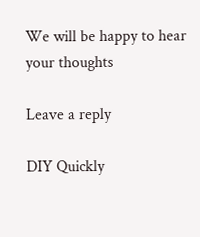We will be happy to hear your thoughts

Leave a reply

DIY Quickly